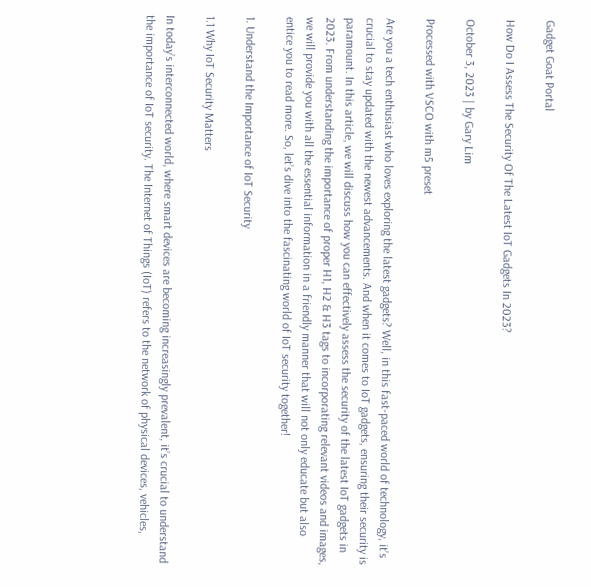Gadget Goat Portal

How Do I Assess The Security Of The Latest IoT Gadgets In 2023?

October 3, 2023 | by Gary Lim

Processed with VSCO with m5 preset

Are you a tech enthusiast who loves exploring the latest gadgets? Well, in this fast-paced world of technology, it’s crucial to stay updated with the newest advancements. And when it comes to IoT gadgets, ensuring their security is paramount. In this article, we will discuss how you can effectively assess the security of the latest IoT gadgets in 2023. From understanding the importance of proper H1, H2 & H3 tags to incorporating relevant videos and images, we will provide you with all the essential information in a friendly manner that will not only educate but also entice you to read more. So, let’s dive into the fascinating world of IoT security together!

1. Understand the Importance of IoT Security

1.1 Why IoT Security Matters

In today’s interconnected world, where smart devices are becoming increasingly prevalent, it’s crucial to understand the importance of IoT security. The Internet of Things (IoT) refers to the network of physical devices, vehicles,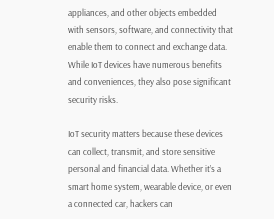appliances, and other objects embedded with sensors, software, and connectivity that enable them to connect and exchange data. While IoT devices have numerous benefits and conveniences, they also pose significant security risks.

IoT security matters because these devices can collect, transmit, and store sensitive personal and financial data. Whether it’s a smart home system, wearable device, or even a connected car, hackers can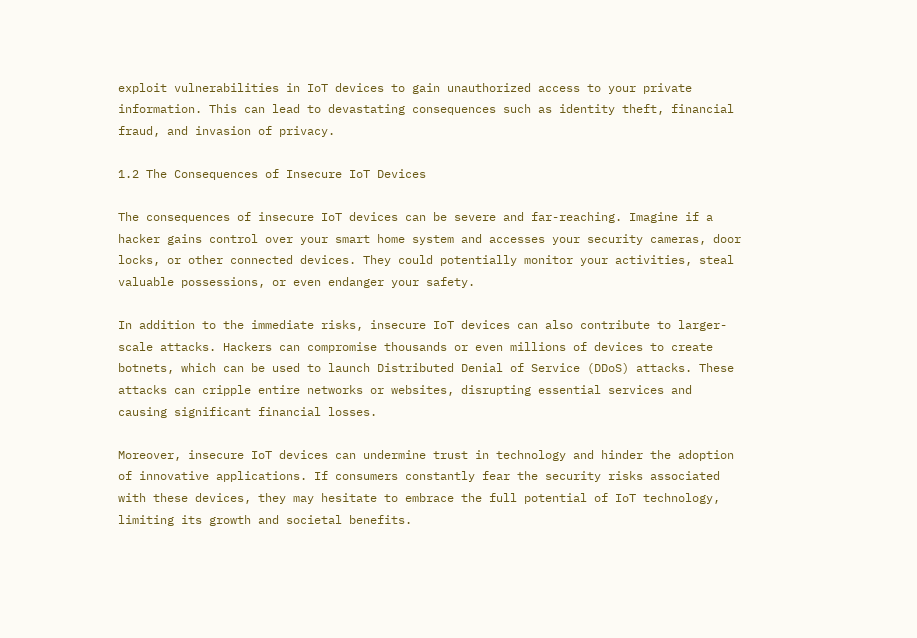exploit vulnerabilities in IoT devices to gain unauthorized access to your private information. This can lead to devastating consequences such as identity theft, financial fraud, and invasion of privacy.

1.2 The Consequences of Insecure IoT Devices

The consequences of insecure IoT devices can be severe and far-reaching. Imagine if a hacker gains control over your smart home system and accesses your security cameras, door locks, or other connected devices. They could potentially monitor your activities, steal valuable possessions, or even endanger your safety.

In addition to the immediate risks, insecure IoT devices can also contribute to larger-scale attacks. Hackers can compromise thousands or even millions of devices to create botnets, which can be used to launch Distributed Denial of Service (DDoS) attacks. These attacks can cripple entire networks or websites, disrupting essential services and causing significant financial losses.

Moreover, insecure IoT devices can undermine trust in technology and hinder the adoption of innovative applications. If consumers constantly fear the security risks associated with these devices, they may hesitate to embrace the full potential of IoT technology, limiting its growth and societal benefits.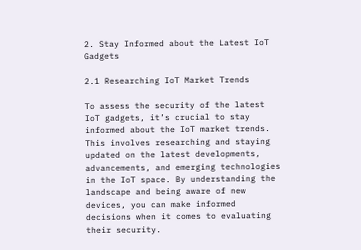2. Stay Informed about the Latest IoT Gadgets

2.1 Researching IoT Market Trends

To assess the security of the latest IoT gadgets, it’s crucial to stay informed about the IoT market trends. This involves researching and staying updated on the latest developments, advancements, and emerging technologies in the IoT space. By understanding the landscape and being aware of new devices, you can make informed decisions when it comes to evaluating their security.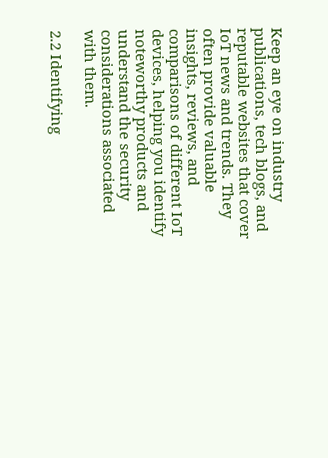Keep an eye on industry publications, tech blogs, and reputable websites that cover IoT news and trends. They often provide valuable insights, reviews, and comparisons of different IoT devices, helping you identify noteworthy products and understand the security considerations associated with them.

2.2 Identifying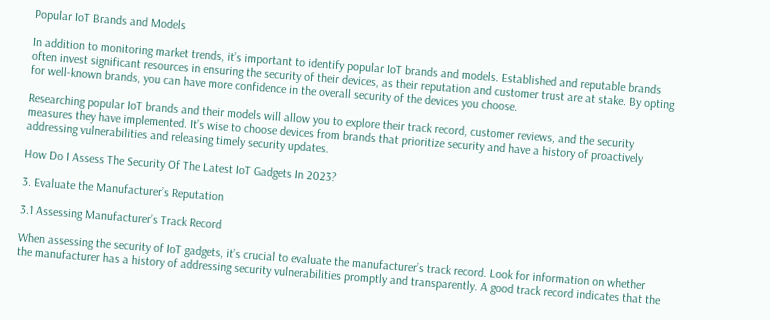Popular IoT Brands and Models

In addition to monitoring market trends, it’s important to identify popular IoT brands and models. Established and reputable brands often invest significant resources in ensuring the security of their devices, as their reputation and customer trust are at stake. By opting for well-known brands, you can have more confidence in the overall security of the devices you choose.

Researching popular IoT brands and their models will allow you to explore their track record, customer reviews, and the security measures they have implemented. It’s wise to choose devices from brands that prioritize security and have a history of proactively addressing vulnerabilities and releasing timely security updates.

How Do I Assess The Security Of The Latest IoT Gadgets In 2023?

3. Evaluate the Manufacturer’s Reputation

3.1 Assessing Manufacturer’s Track Record

When assessing the security of IoT gadgets, it’s crucial to evaluate the manufacturer’s track record. Look for information on whether the manufacturer has a history of addressing security vulnerabilities promptly and transparently. A good track record indicates that the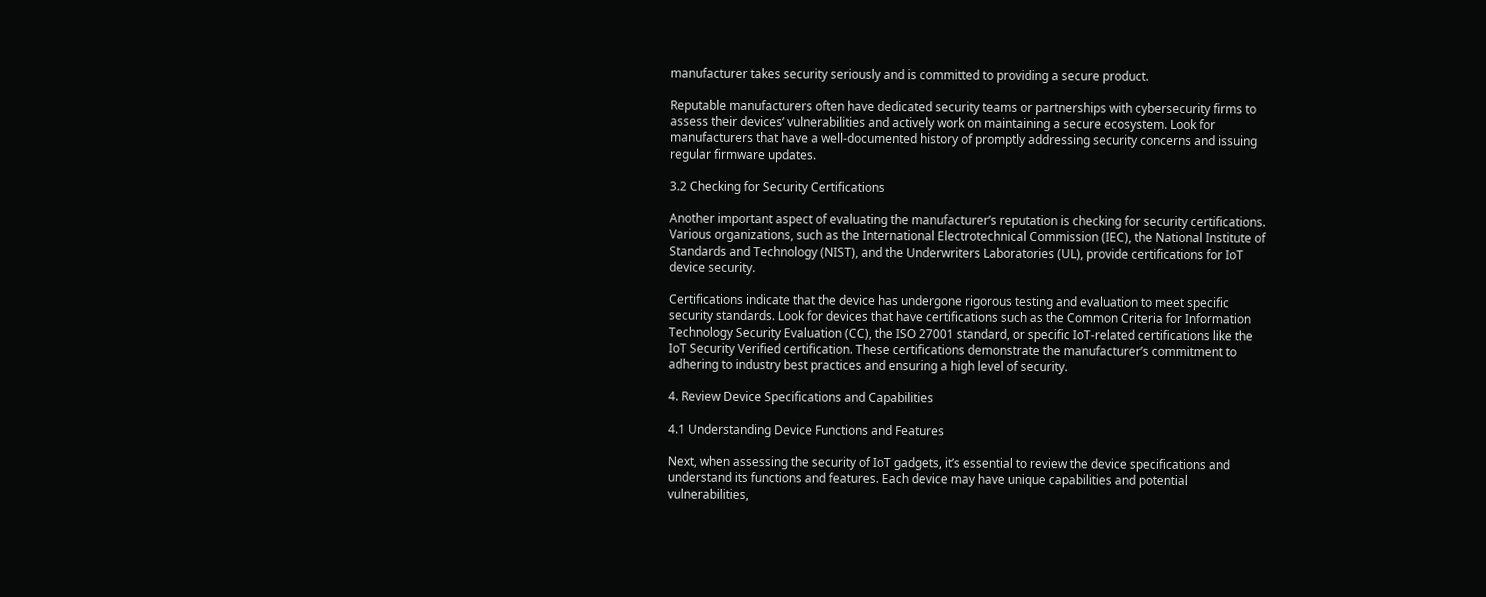manufacturer takes security seriously and is committed to providing a secure product.

Reputable manufacturers often have dedicated security teams or partnerships with cybersecurity firms to assess their devices’ vulnerabilities and actively work on maintaining a secure ecosystem. Look for manufacturers that have a well-documented history of promptly addressing security concerns and issuing regular firmware updates.

3.2 Checking for Security Certifications

Another important aspect of evaluating the manufacturer’s reputation is checking for security certifications. Various organizations, such as the International Electrotechnical Commission (IEC), the National Institute of Standards and Technology (NIST), and the Underwriters Laboratories (UL), provide certifications for IoT device security.

Certifications indicate that the device has undergone rigorous testing and evaluation to meet specific security standards. Look for devices that have certifications such as the Common Criteria for Information Technology Security Evaluation (CC), the ISO 27001 standard, or specific IoT-related certifications like the IoT Security Verified certification. These certifications demonstrate the manufacturer’s commitment to adhering to industry best practices and ensuring a high level of security.

4. Review Device Specifications and Capabilities

4.1 Understanding Device Functions and Features

Next, when assessing the security of IoT gadgets, it’s essential to review the device specifications and understand its functions and features. Each device may have unique capabilities and potential vulnerabilities,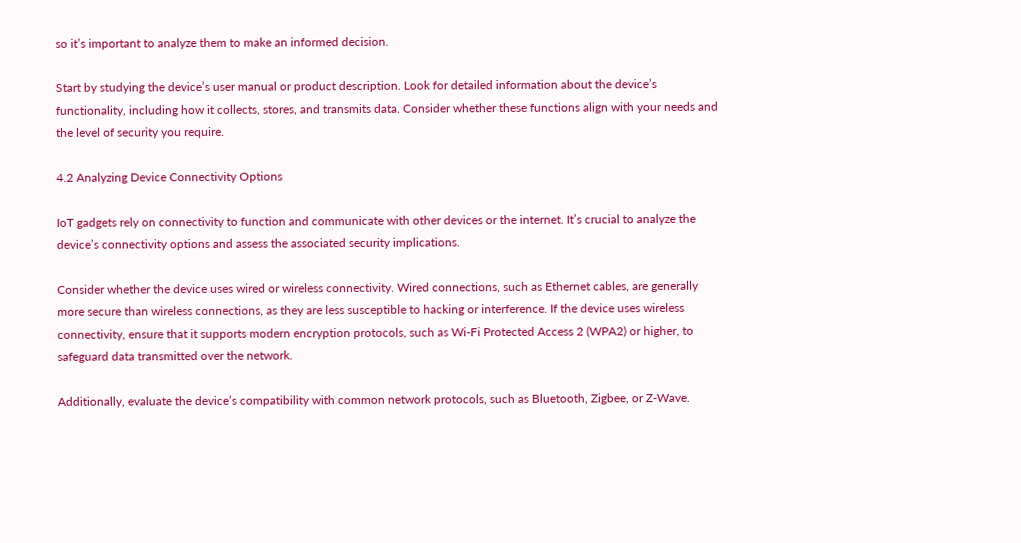so it’s important to analyze them to make an informed decision.

Start by studying the device’s user manual or product description. Look for detailed information about the device’s functionality, including how it collects, stores, and transmits data. Consider whether these functions align with your needs and the level of security you require.

4.2 Analyzing Device Connectivity Options

IoT gadgets rely on connectivity to function and communicate with other devices or the internet. It’s crucial to analyze the device’s connectivity options and assess the associated security implications.

Consider whether the device uses wired or wireless connectivity. Wired connections, such as Ethernet cables, are generally more secure than wireless connections, as they are less susceptible to hacking or interference. If the device uses wireless connectivity, ensure that it supports modern encryption protocols, such as Wi-Fi Protected Access 2 (WPA2) or higher, to safeguard data transmitted over the network.

Additionally, evaluate the device’s compatibility with common network protocols, such as Bluetooth, Zigbee, or Z-Wave.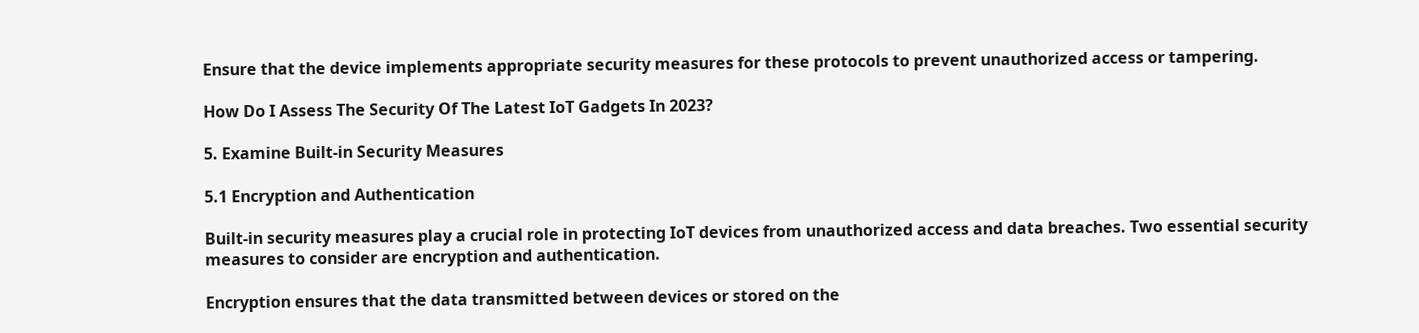Ensure that the device implements appropriate security measures for these protocols to prevent unauthorized access or tampering.

How Do I Assess The Security Of The Latest IoT Gadgets In 2023?

5. Examine Built-in Security Measures

5.1 Encryption and Authentication

Built-in security measures play a crucial role in protecting IoT devices from unauthorized access and data breaches. Two essential security measures to consider are encryption and authentication.

Encryption ensures that the data transmitted between devices or stored on the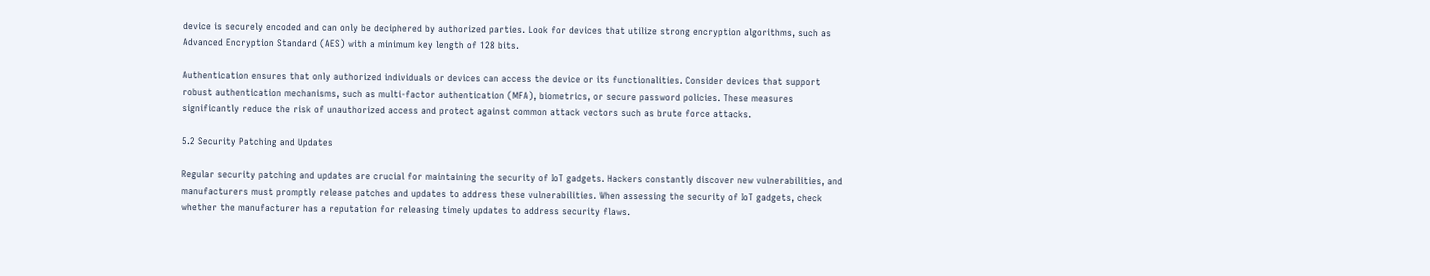device is securely encoded and can only be deciphered by authorized parties. Look for devices that utilize strong encryption algorithms, such as Advanced Encryption Standard (AES) with a minimum key length of 128 bits.

Authentication ensures that only authorized individuals or devices can access the device or its functionalities. Consider devices that support robust authentication mechanisms, such as multi-factor authentication (MFA), biometrics, or secure password policies. These measures significantly reduce the risk of unauthorized access and protect against common attack vectors such as brute force attacks.

5.2 Security Patching and Updates

Regular security patching and updates are crucial for maintaining the security of IoT gadgets. Hackers constantly discover new vulnerabilities, and manufacturers must promptly release patches and updates to address these vulnerabilities. When assessing the security of IoT gadgets, check whether the manufacturer has a reputation for releasing timely updates to address security flaws.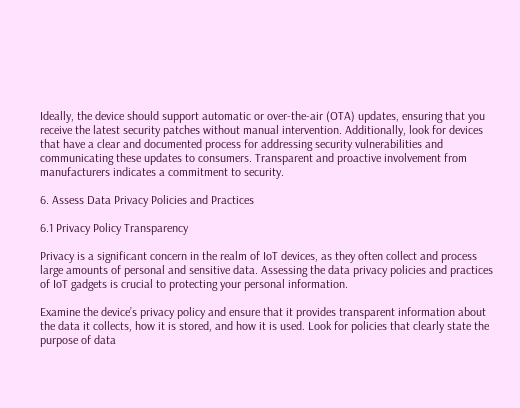Ideally, the device should support automatic or over-the-air (OTA) updates, ensuring that you receive the latest security patches without manual intervention. Additionally, look for devices that have a clear and documented process for addressing security vulnerabilities and communicating these updates to consumers. Transparent and proactive involvement from manufacturers indicates a commitment to security.

6. Assess Data Privacy Policies and Practices

6.1 Privacy Policy Transparency

Privacy is a significant concern in the realm of IoT devices, as they often collect and process large amounts of personal and sensitive data. Assessing the data privacy policies and practices of IoT gadgets is crucial to protecting your personal information.

Examine the device’s privacy policy and ensure that it provides transparent information about the data it collects, how it is stored, and how it is used. Look for policies that clearly state the purpose of data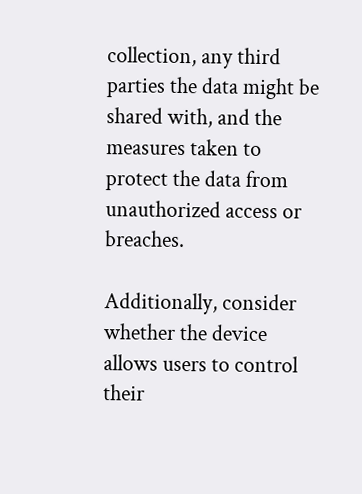collection, any third parties the data might be shared with, and the measures taken to protect the data from unauthorized access or breaches.

Additionally, consider whether the device allows users to control their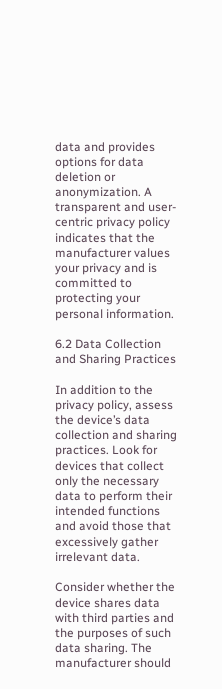data and provides options for data deletion or anonymization. A transparent and user-centric privacy policy indicates that the manufacturer values your privacy and is committed to protecting your personal information.

6.2 Data Collection and Sharing Practices

In addition to the privacy policy, assess the device’s data collection and sharing practices. Look for devices that collect only the necessary data to perform their intended functions and avoid those that excessively gather irrelevant data.

Consider whether the device shares data with third parties and the purposes of such data sharing. The manufacturer should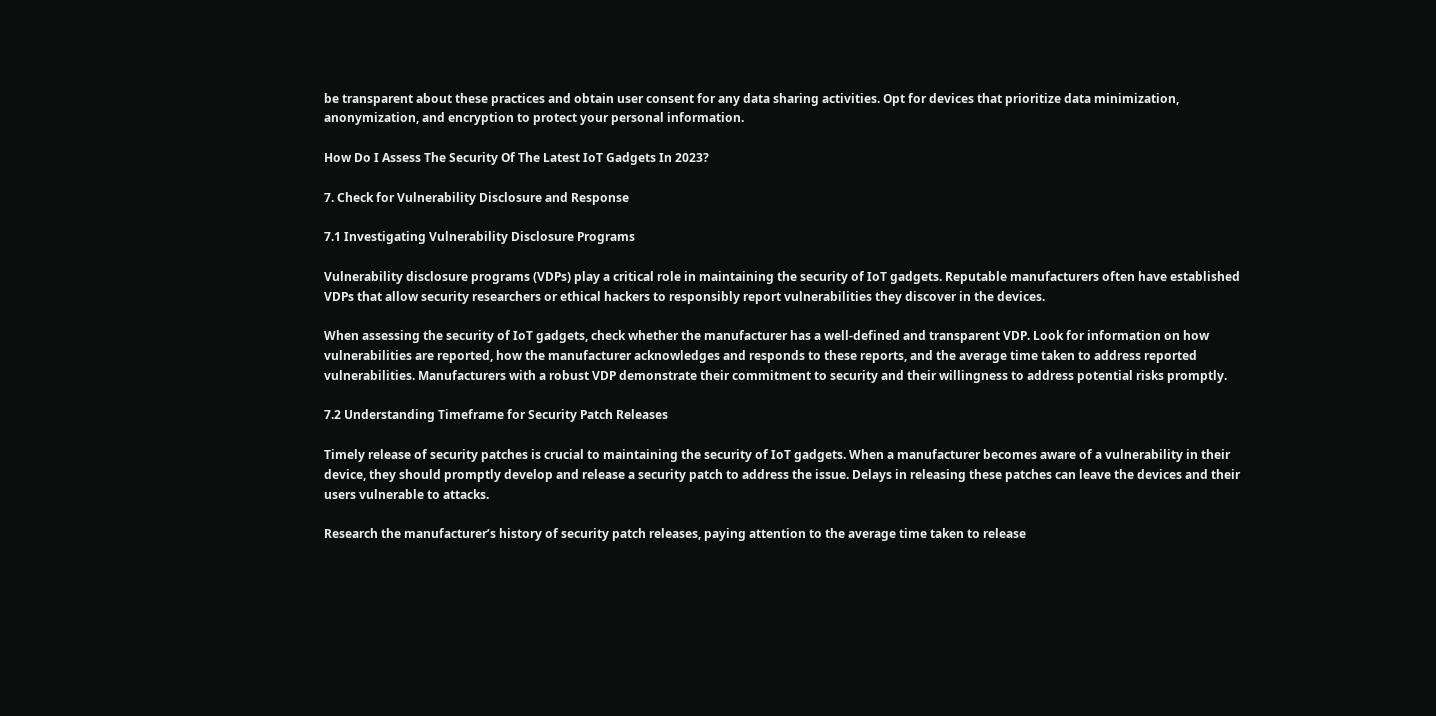be transparent about these practices and obtain user consent for any data sharing activities. Opt for devices that prioritize data minimization, anonymization, and encryption to protect your personal information.

How Do I Assess The Security Of The Latest IoT Gadgets In 2023?

7. Check for Vulnerability Disclosure and Response

7.1 Investigating Vulnerability Disclosure Programs

Vulnerability disclosure programs (VDPs) play a critical role in maintaining the security of IoT gadgets. Reputable manufacturers often have established VDPs that allow security researchers or ethical hackers to responsibly report vulnerabilities they discover in the devices.

When assessing the security of IoT gadgets, check whether the manufacturer has a well-defined and transparent VDP. Look for information on how vulnerabilities are reported, how the manufacturer acknowledges and responds to these reports, and the average time taken to address reported vulnerabilities. Manufacturers with a robust VDP demonstrate their commitment to security and their willingness to address potential risks promptly.

7.2 Understanding Timeframe for Security Patch Releases

Timely release of security patches is crucial to maintaining the security of IoT gadgets. When a manufacturer becomes aware of a vulnerability in their device, they should promptly develop and release a security patch to address the issue. Delays in releasing these patches can leave the devices and their users vulnerable to attacks.

Research the manufacturer’s history of security patch releases, paying attention to the average time taken to release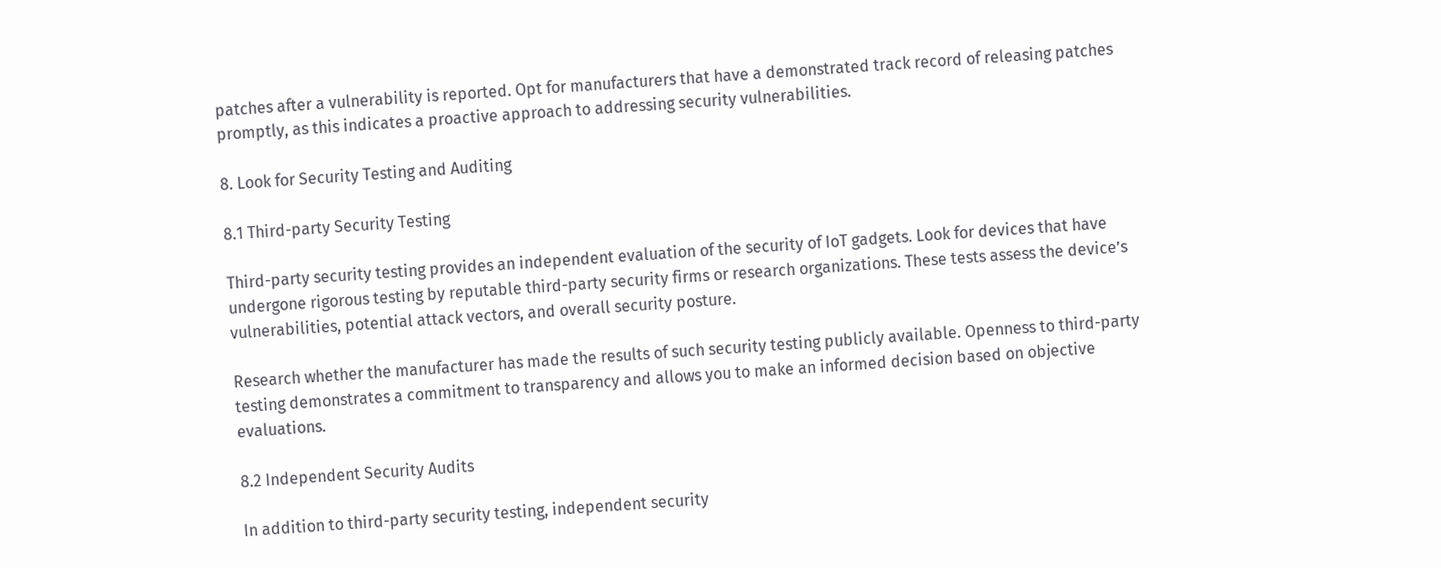patches after a vulnerability is reported. Opt for manufacturers that have a demonstrated track record of releasing patches promptly, as this indicates a proactive approach to addressing security vulnerabilities.

8. Look for Security Testing and Auditing

8.1 Third-party Security Testing

Third-party security testing provides an independent evaluation of the security of IoT gadgets. Look for devices that have undergone rigorous testing by reputable third-party security firms or research organizations. These tests assess the device’s vulnerabilities, potential attack vectors, and overall security posture.

Research whether the manufacturer has made the results of such security testing publicly available. Openness to third-party testing demonstrates a commitment to transparency and allows you to make an informed decision based on objective evaluations.

8.2 Independent Security Audits

In addition to third-party security testing, independent security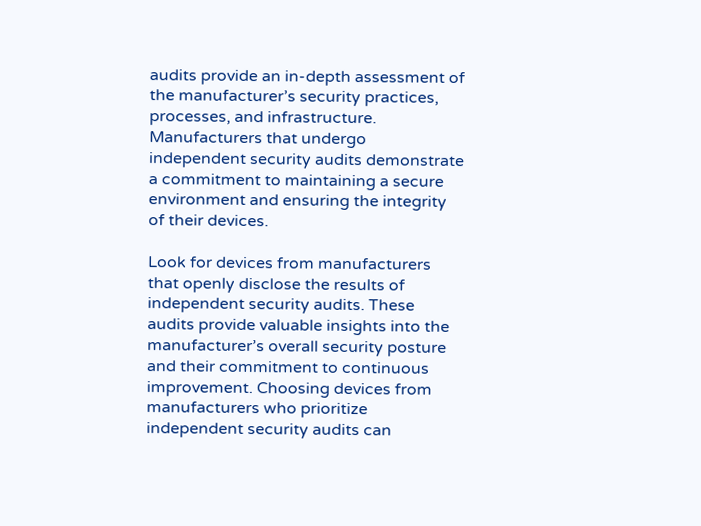audits provide an in-depth assessment of the manufacturer’s security practices, processes, and infrastructure. Manufacturers that undergo independent security audits demonstrate a commitment to maintaining a secure environment and ensuring the integrity of their devices.

Look for devices from manufacturers that openly disclose the results of independent security audits. These audits provide valuable insights into the manufacturer’s overall security posture and their commitment to continuous improvement. Choosing devices from manufacturers who prioritize independent security audits can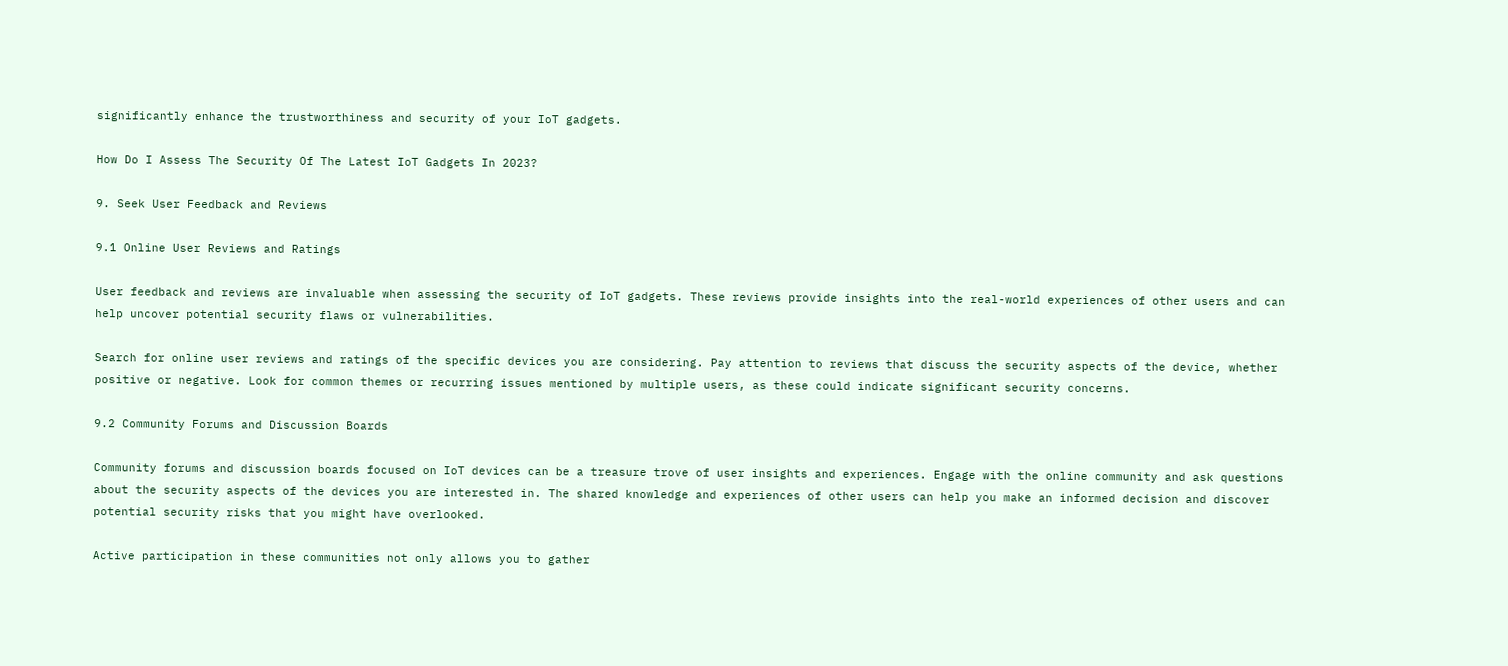significantly enhance the trustworthiness and security of your IoT gadgets.

How Do I Assess The Security Of The Latest IoT Gadgets In 2023?

9. Seek User Feedback and Reviews

9.1 Online User Reviews and Ratings

User feedback and reviews are invaluable when assessing the security of IoT gadgets. These reviews provide insights into the real-world experiences of other users and can help uncover potential security flaws or vulnerabilities.

Search for online user reviews and ratings of the specific devices you are considering. Pay attention to reviews that discuss the security aspects of the device, whether positive or negative. Look for common themes or recurring issues mentioned by multiple users, as these could indicate significant security concerns.

9.2 Community Forums and Discussion Boards

Community forums and discussion boards focused on IoT devices can be a treasure trove of user insights and experiences. Engage with the online community and ask questions about the security aspects of the devices you are interested in. The shared knowledge and experiences of other users can help you make an informed decision and discover potential security risks that you might have overlooked.

Active participation in these communities not only allows you to gather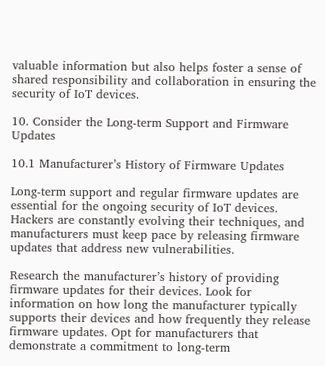valuable information but also helps foster a sense of shared responsibility and collaboration in ensuring the security of IoT devices.

10. Consider the Long-term Support and Firmware Updates

10.1 Manufacturer’s History of Firmware Updates

Long-term support and regular firmware updates are essential for the ongoing security of IoT devices. Hackers are constantly evolving their techniques, and manufacturers must keep pace by releasing firmware updates that address new vulnerabilities.

Research the manufacturer’s history of providing firmware updates for their devices. Look for information on how long the manufacturer typically supports their devices and how frequently they release firmware updates. Opt for manufacturers that demonstrate a commitment to long-term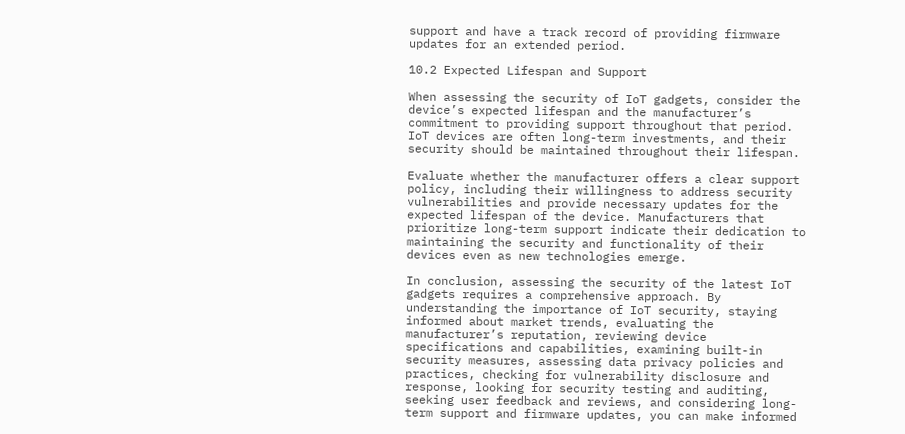support and have a track record of providing firmware updates for an extended period.

10.2 Expected Lifespan and Support

When assessing the security of IoT gadgets, consider the device’s expected lifespan and the manufacturer’s commitment to providing support throughout that period. IoT devices are often long-term investments, and their security should be maintained throughout their lifespan.

Evaluate whether the manufacturer offers a clear support policy, including their willingness to address security vulnerabilities and provide necessary updates for the expected lifespan of the device. Manufacturers that prioritize long-term support indicate their dedication to maintaining the security and functionality of their devices even as new technologies emerge.

In conclusion, assessing the security of the latest IoT gadgets requires a comprehensive approach. By understanding the importance of IoT security, staying informed about market trends, evaluating the manufacturer’s reputation, reviewing device specifications and capabilities, examining built-in security measures, assessing data privacy policies and practices, checking for vulnerability disclosure and response, looking for security testing and auditing, seeking user feedback and reviews, and considering long-term support and firmware updates, you can make informed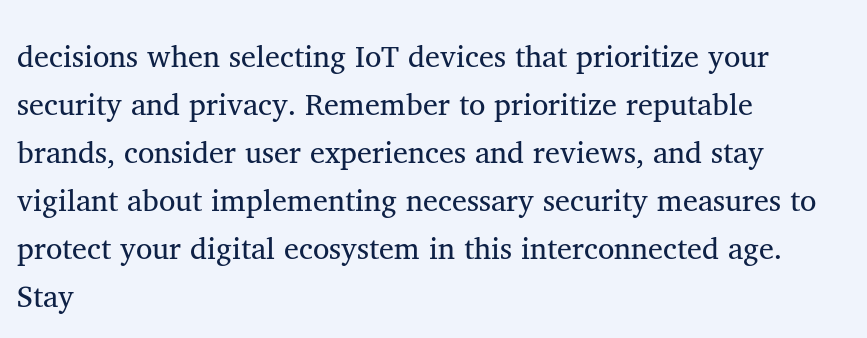decisions when selecting IoT devices that prioritize your security and privacy. Remember to prioritize reputable brands, consider user experiences and reviews, and stay vigilant about implementing necessary security measures to protect your digital ecosystem in this interconnected age. Stay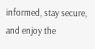informed, stay secure, and enjoy the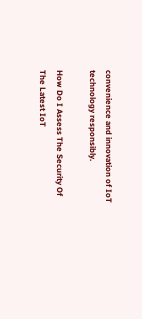convenience and innovation of IoT technology responsibly.

How Do I Assess The Security Of The Latest IoT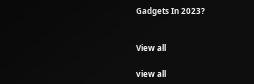Gadgets In 2023?


View all

view all